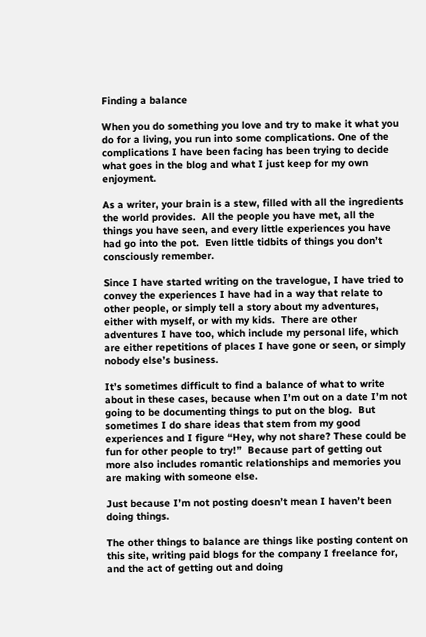Finding a balance

When you do something you love and try to make it what you do for a living, you run into some complications. One of the complications I have been facing has been trying to decide what goes in the blog and what I just keep for my own enjoyment.

As a writer, your brain is a stew, filled with all the ingredients the world provides.  All the people you have met, all the things you have seen, and every little experiences you have had go into the pot.  Even little tidbits of things you don’t consciously remember.

Since I have started writing on the travelogue, I have tried to convey the experiences I have had in a way that relate to other people, or simply tell a story about my adventures, either with myself, or with my kids.  There are other adventures I have too, which include my personal life, which are either repetitions of places I have gone or seen, or simply nobody else’s business.

It’s sometimes difficult to find a balance of what to write about in these cases, because when I’m out on a date I’m not going to be documenting things to put on the blog.  But sometimes I do share ideas that stem from my good experiences and I figure “Hey, why not share? These could be fun for other people to try!”  Because part of getting out more also includes romantic relationships and memories you are making with someone else.

Just because I’m not posting doesn’t mean I haven’t been doing things.

The other things to balance are things like posting content on this site, writing paid blogs for the company I freelance for, and the act of getting out and doing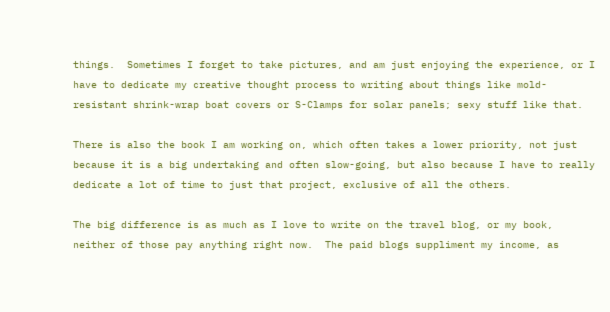things.  Sometimes I forget to take pictures, and am just enjoying the experience, or I have to dedicate my creative thought process to writing about things like mold-resistant shrink-wrap boat covers or S-Clamps for solar panels; sexy stuff like that.

There is also the book I am working on, which often takes a lower priority, not just because it is a big undertaking and often slow-going, but also because I have to really dedicate a lot of time to just that project, exclusive of all the others.

The big difference is as much as I love to write on the travel blog, or my book, neither of those pay anything right now.  The paid blogs suppliment my income, as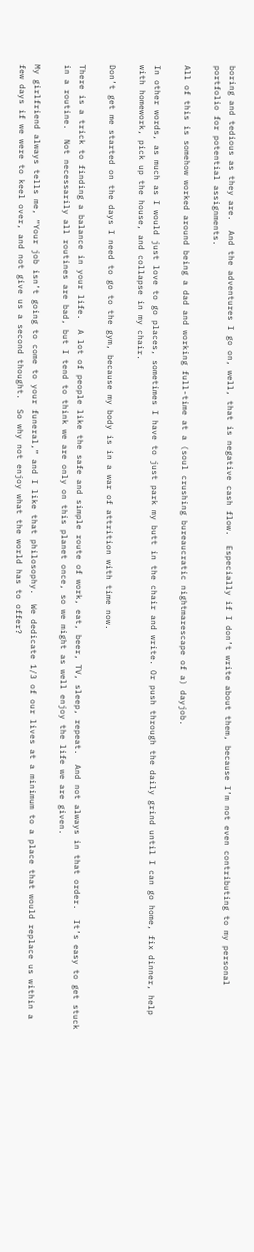boring and tedious as they are.  And the adventures I go on, well, that is negative cash flow.  Especially if I don’t write about them, because I’m not even contributing to my personal portfolio for potential assignments.

All of this is somehow worked around being a dad and working full-time at a (soul crushing bureaucratic nightmarescape of a) dayjob.

In other words, as much as I would just love to go places, sometimes I have to just park my butt in the chair and write. Or push through the daily grind until I can go home, fix dinner, help with homework, pick up the house, and collapse in my chair.

Don’t get me started on the days I need to go to the gym, because my body is in a war of attrition with time now.

There is a trick to finding a balance in your life.  A lot of people like the safe and simple route of work, eat, beer, TV, sleep, repeat.  And not always in that order.  It’s easy to get stuck in a routine.  Not necessarily all routines are bad, but I tend to think we are only on this planet once, so we might as well enjoy the life we are given.

My girlfriend always tells me, “Your job isn’t going to come to your funeral,” and I like that philosophy.  We dedicate 1/3 of our lives at a minimum to a place that would replace us within a few days if we were to keel over, and not give us a second thought.  So why not enjoy what the world has to offer?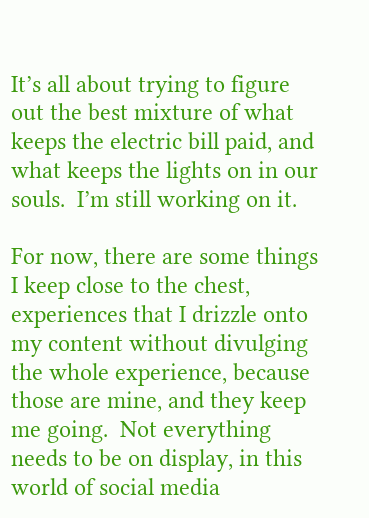It’s all about trying to figure out the best mixture of what keeps the electric bill paid, and what keeps the lights on in our souls.  I’m still working on it.

For now, there are some things I keep close to the chest, experiences that I drizzle onto my content without divulging the whole experience, because those are mine, and they keep me going.  Not everything needs to be on display, in this world of social media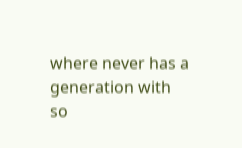where never has a generation with so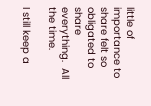little of importance to share felt so obligated to share everything.  All the time.

I still keep a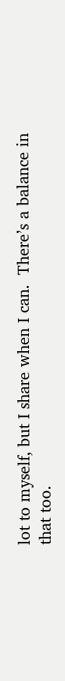lot to myself, but I share when I can.  There’s a balance in that too.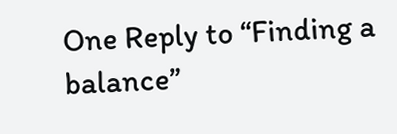One Reply to “Finding a balance”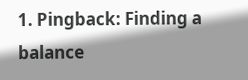1. Pingback: Finding a balance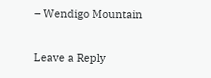– Wendigo Mountain

Leave a Reply